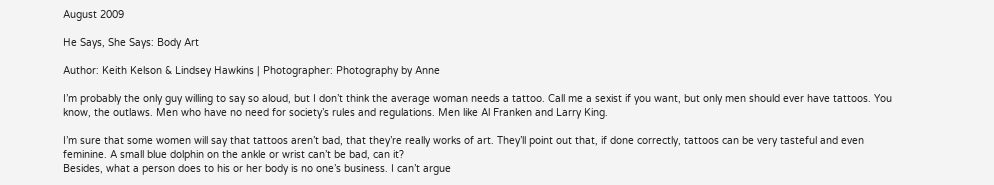August 2009

He Says, She Says: Body Art

Author: Keith Kelson & Lindsey Hawkins | Photographer: Photography by Anne

I’m probably the only guy willing to say so aloud, but I don’t think the average woman needs a tattoo. Call me a sexist if you want, but only men should ever have tattoos. You know, the outlaws. Men who have no need for society’s rules and regulations. Men like Al Franken and Larry King.

I’m sure that some women will say that tattoos aren’t bad, that they’re really works of art. They’ll point out that, if done correctly, tattoos can be very tasteful and even feminine. A small blue dolphin on the ankle or wrist can’t be bad, can it?
Besides, what a person does to his or her body is no one’s business. I can’t argue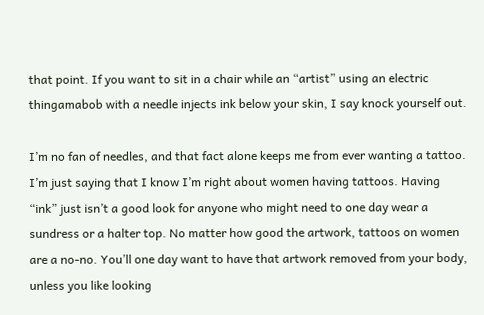that point. If you want to sit in a chair while an “artist” using an electric thingamabob with a needle injects ink below your skin, I say knock yourself out.

I’m no fan of needles, and that fact alone keeps me from ever wanting a tattoo. I’m just saying that I know I’m right about women having tattoos. Having “ink” just isn’t a good look for anyone who might need to one day wear a sundress or a halter top. No matter how good the artwork, tattoos on women are a no-no. You’ll one day want to have that artwork removed from your body, unless you like looking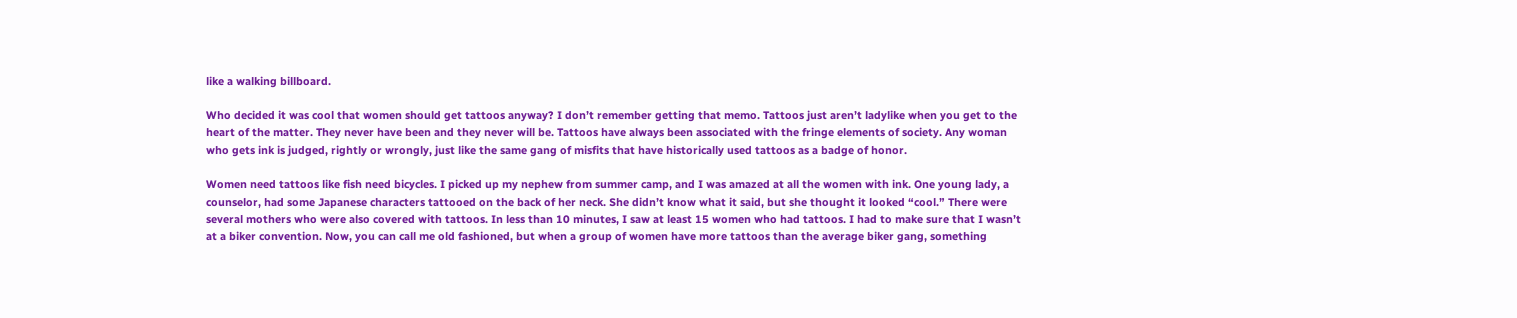like a walking billboard.

Who decided it was cool that women should get tattoos anyway? I don’t remember getting that memo. Tattoos just aren’t ladylike when you get to the heart of the matter. They never have been and they never will be. Tattoos have always been associated with the fringe elements of society. Any woman who gets ink is judged, rightly or wrongly, just like the same gang of misfits that have historically used tattoos as a badge of honor.

Women need tattoos like fish need bicycles. I picked up my nephew from summer camp, and I was amazed at all the women with ink. One young lady, a counselor, had some Japanese characters tattooed on the back of her neck. She didn’t know what it said, but she thought it looked “cool.” There were several mothers who were also covered with tattoos. In less than 10 minutes, I saw at least 15 women who had tattoos. I had to make sure that I wasn’t at a biker convention. Now, you can call me old fashioned, but when a group of women have more tattoos than the average biker gang, something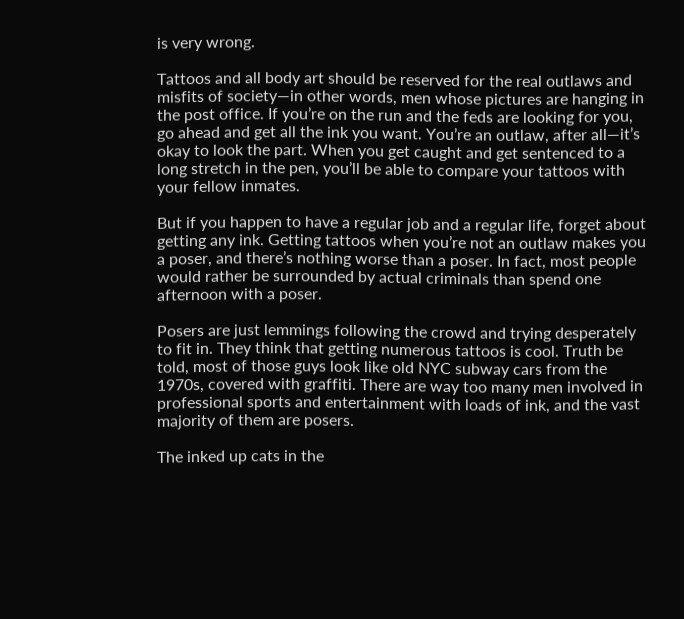is very wrong.

Tattoos and all body art should be reserved for the real outlaws and misfits of society—in other words, men whose pictures are hanging in the post office. If you’re on the run and the feds are looking for you, go ahead and get all the ink you want. You’re an outlaw, after all—it’s okay to look the part. When you get caught and get sentenced to a long stretch in the pen, you’ll be able to compare your tattoos with your fellow inmates.

But if you happen to have a regular job and a regular life, forget about getting any ink. Getting tattoos when you’re not an outlaw makes you a poser, and there’s nothing worse than a poser. In fact, most people would rather be surrounded by actual criminals than spend one afternoon with a poser.

Posers are just lemmings following the crowd and trying desperately to fit in. They think that getting numerous tattoos is cool. Truth be told, most of those guys look like old NYC subway cars from the 1970s, covered with graffiti. There are way too many men involved in professional sports and entertainment with loads of ink, and the vast majority of them are posers.

The inked up cats in the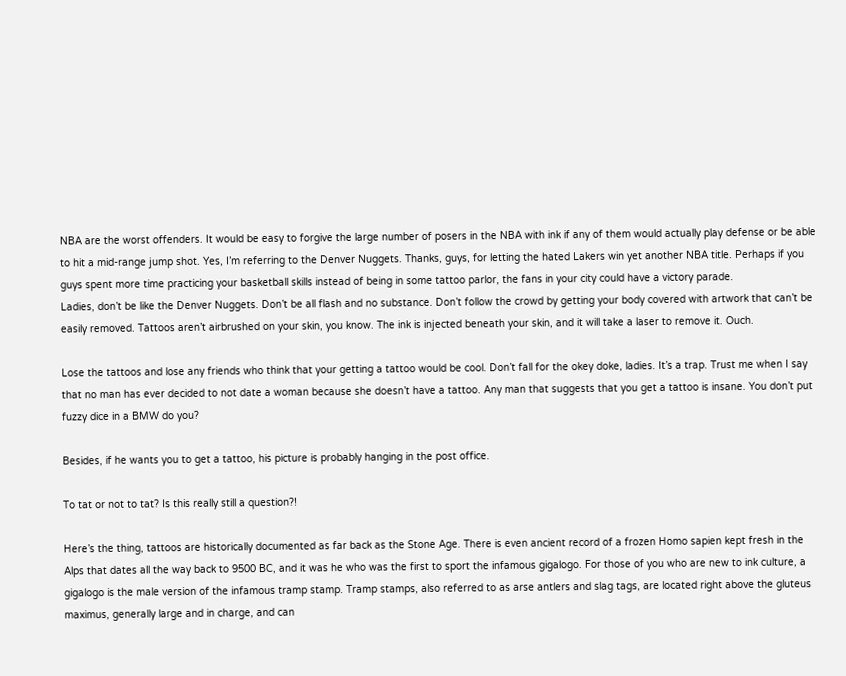NBA are the worst offenders. It would be easy to forgive the large number of posers in the NBA with ink if any of them would actually play defense or be able to hit a mid-range jump shot. Yes, I’m referring to the Denver Nuggets. Thanks, guys, for letting the hated Lakers win yet another NBA title. Perhaps if you guys spent more time practicing your basketball skills instead of being in some tattoo parlor, the fans in your city could have a victory parade.
Ladies, don’t be like the Denver Nuggets. Don’t be all flash and no substance. Don’t follow the crowd by getting your body covered with artwork that can’t be easily removed. Tattoos aren’t airbrushed on your skin, you know. The ink is injected beneath your skin, and it will take a laser to remove it. Ouch.

Lose the tattoos and lose any friends who think that your getting a tattoo would be cool. Don’t fall for the okey doke, ladies. It’s a trap. Trust me when I say that no man has ever decided to not date a woman because she doesn’t have a tattoo. Any man that suggests that you get a tattoo is insane. You don’t put fuzzy dice in a BMW do you?

Besides, if he wants you to get a tattoo, his picture is probably hanging in the post office.

To tat or not to tat? Is this really still a question?!

Here’s the thing, tattoos are historically documented as far back as the Stone Age. There is even ancient record of a frozen Homo sapien kept fresh in the Alps that dates all the way back to 9500 BC, and it was he who was the first to sport the infamous gigalogo. For those of you who are new to ink culture, a gigalogo is the male version of the infamous tramp stamp. Tramp stamps, also referred to as arse antlers and slag tags, are located right above the gluteus maximus, generally large and in charge, and can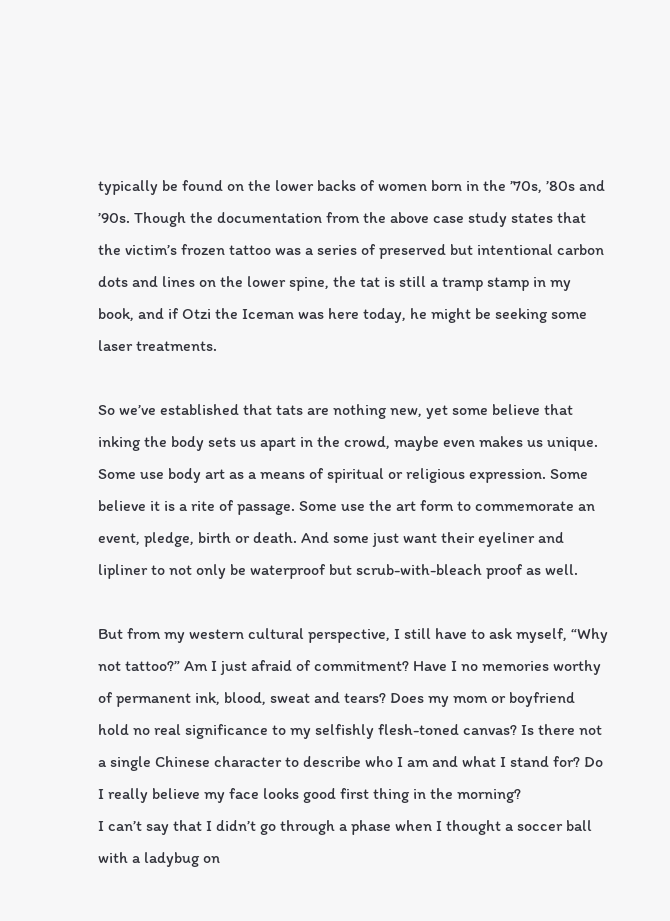typically be found on the lower backs of women born in the ’70s, ’80s and ’90s. Though the documentation from the above case study states that the victim’s frozen tattoo was a series of preserved but intentional carbon dots and lines on the lower spine, the tat is still a tramp stamp in my book, and if Otzi the Iceman was here today, he might be seeking some laser treatments.

So we’ve established that tats are nothing new, yet some believe that inking the body sets us apart in the crowd, maybe even makes us unique. Some use body art as a means of spiritual or religious expression. Some believe it is a rite of passage. Some use the art form to commemorate an event, pledge, birth or death. And some just want their eyeliner and lipliner to not only be waterproof but scrub-with-bleach proof as well.

But from my western cultural perspective, I still have to ask myself, “Why not tattoo?” Am I just afraid of commitment? Have I no memories worthy of permanent ink, blood, sweat and tears? Does my mom or boyfriend hold no real significance to my selfishly flesh-toned canvas? Is there not a single Chinese character to describe who I am and what I stand for? Do I really believe my face looks good first thing in the morning?
I can’t say that I didn’t go through a phase when I thought a soccer ball with a ladybug on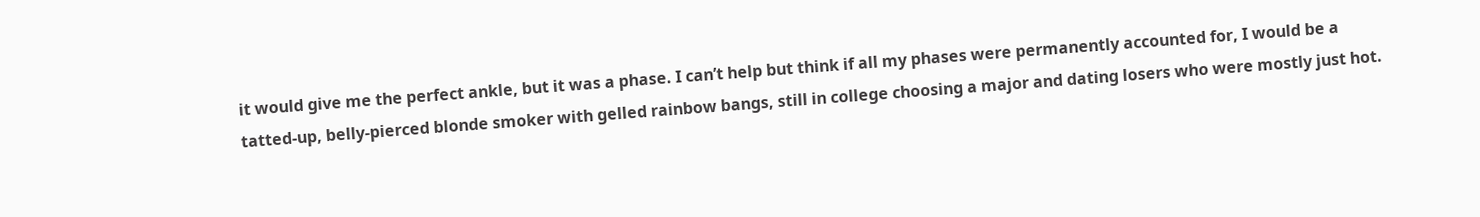it would give me the perfect ankle, but it was a phase. I can’t help but think if all my phases were permanently accounted for, I would be a tatted-up, belly-pierced blonde smoker with gelled rainbow bangs, still in college choosing a major and dating losers who were mostly just hot.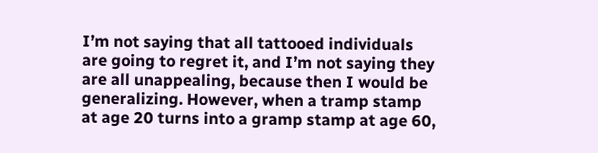I’m not saying that all tattooed individuals are going to regret it, and I’m not saying they are all unappealing, because then I would be generalizing. However, when a tramp stamp at age 20 turns into a gramp stamp at age 60,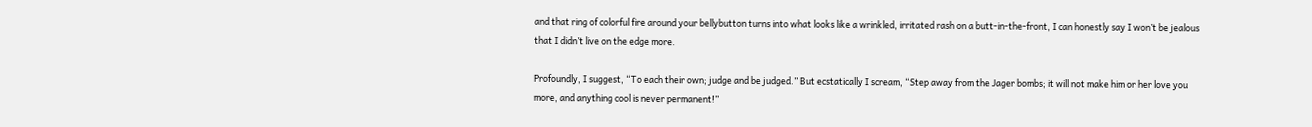and that ring of colorful fire around your bellybutton turns into what looks like a wrinkled, irritated rash on a butt-in-the-front, I can honestly say I won’t be jealous that I didn’t live on the edge more.

Profoundly, I suggest, “To each their own; judge and be judged.” But ecstatically I scream, “Step away from the Jager bombs; it will not make him or her love you more, and anything cool is never permanent!”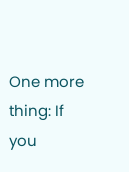One more thing: If you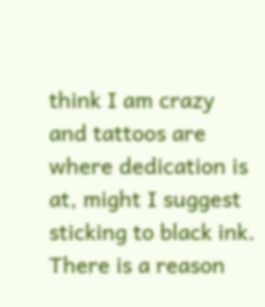think I am crazy and tattoos are where dedication is at, might I suggest sticking to black ink. There is a reason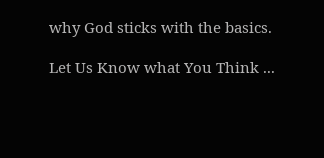why God sticks with the basics.

Let Us Know what You Think ...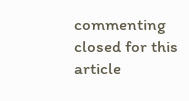commenting closed for this article